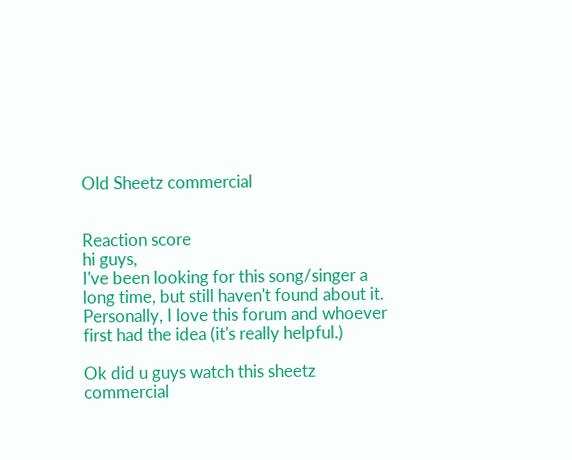Old Sheetz commercial


Reaction score
hi guys,
I've been looking for this song/singer a long time, but still haven't found about it. Personally, I love this forum and whoever first had the idea (it's really helpful.)

Ok did u guys watch this sheetz commercial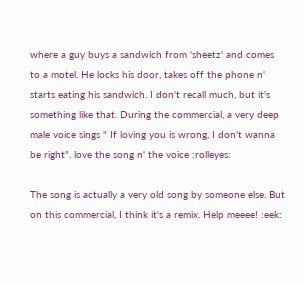where a guy buys a sandwich from 'sheetz' and comes to a motel. He locks his door, takes off the phone n' starts eating his sandwich. I don't recall much, but it's something like that. During the commercial, a very deep male voice sings " If loving you is wrong, I don't wanna be right". love the song n' the voice :rolleyes:

The song is actually a very old song by someone else. But on this commercial, I think it's a remix. Help meeee! :eek: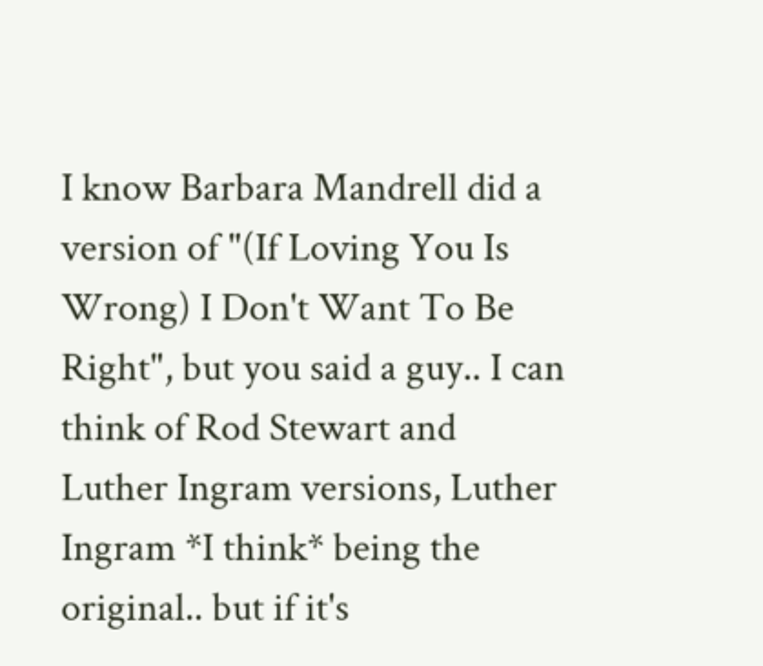I know Barbara Mandrell did a version of "(If Loving You Is Wrong) I Don't Want To Be Right", but you said a guy.. I can think of Rod Stewart and Luther Ingram versions, Luther Ingram *I think* being the original.. but if it's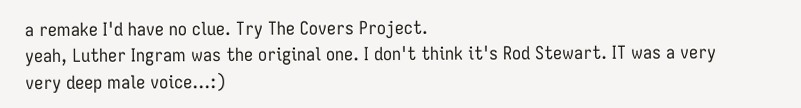a remake I'd have no clue. Try The Covers Project.
yeah, Luther Ingram was the original one. I don't think it's Rod Stewart. IT was a very very deep male voice...:)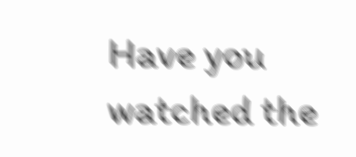Have you watched the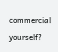commercial yourself?